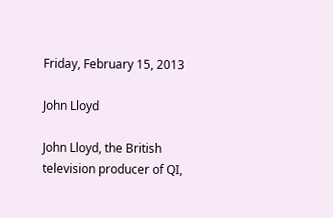Friday, February 15, 2013

John Lloyd

John Lloyd, the British television producer of QI,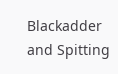Blackadder and Spitting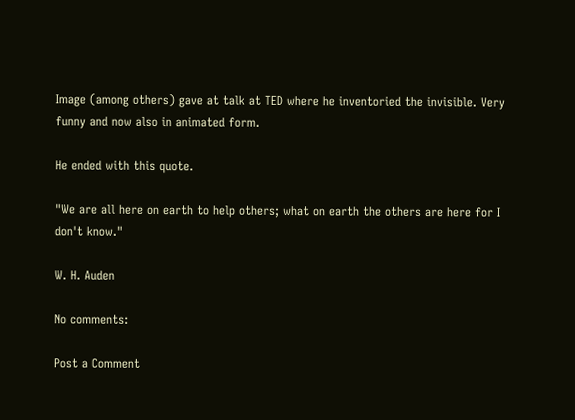Image (among others) gave at talk at TED where he inventoried the invisible. Very funny and now also in animated form.

He ended with this quote.

"We are all here on earth to help others; what on earth the others are here for I don't know."

W. H. Auden

No comments:

Post a Comment